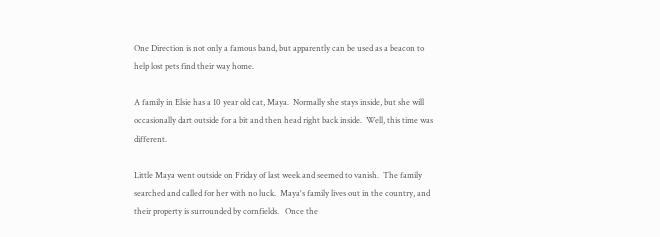One Direction is not only a famous band, but apparently can be used as a beacon to  help lost pets find their way home.

A family in Elsie has a 10 year old cat, Maya.  Normally she stays inside, but she will occasionally dart outside for a bit and then head right back inside.  Well, this time was different.

Little Maya went outside on Friday of last week and seemed to vanish.  The family searched and called for her with no luck.  Maya's family lives out in the country, and their property is surrounded by cornfields.   Once the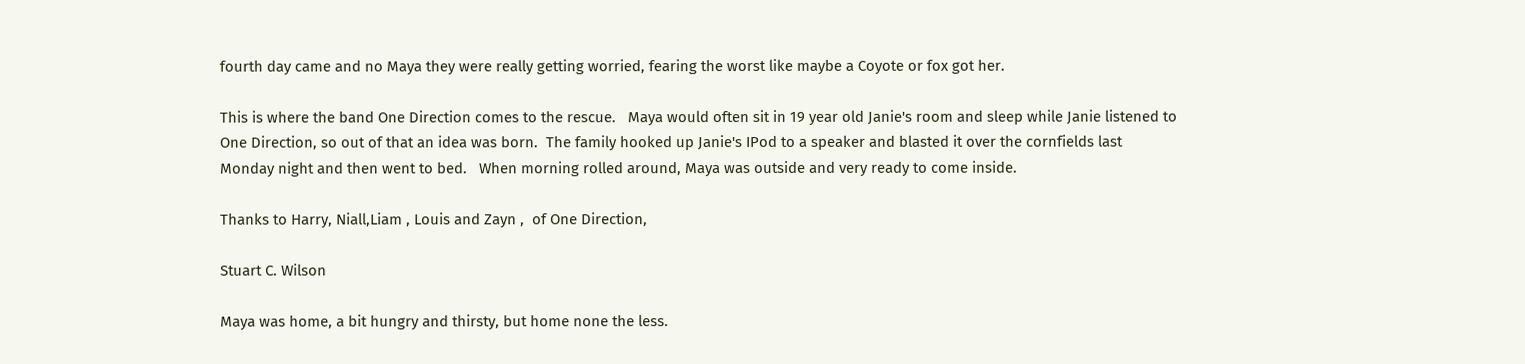fourth day came and no Maya they were really getting worried, fearing the worst like maybe a Coyote or fox got her.

This is where the band One Direction comes to the rescue.   Maya would often sit in 19 year old Janie's room and sleep while Janie listened to One Direction, so out of that an idea was born.  The family hooked up Janie's IPod to a speaker and blasted it over the cornfields last Monday night and then went to bed.   When morning rolled around, Maya was outside and very ready to come inside.

Thanks to Harry, Niall,Liam , Louis and Zayn ,  of One Direction,

Stuart C. Wilson

Maya was home, a bit hungry and thirsty, but home none the less.